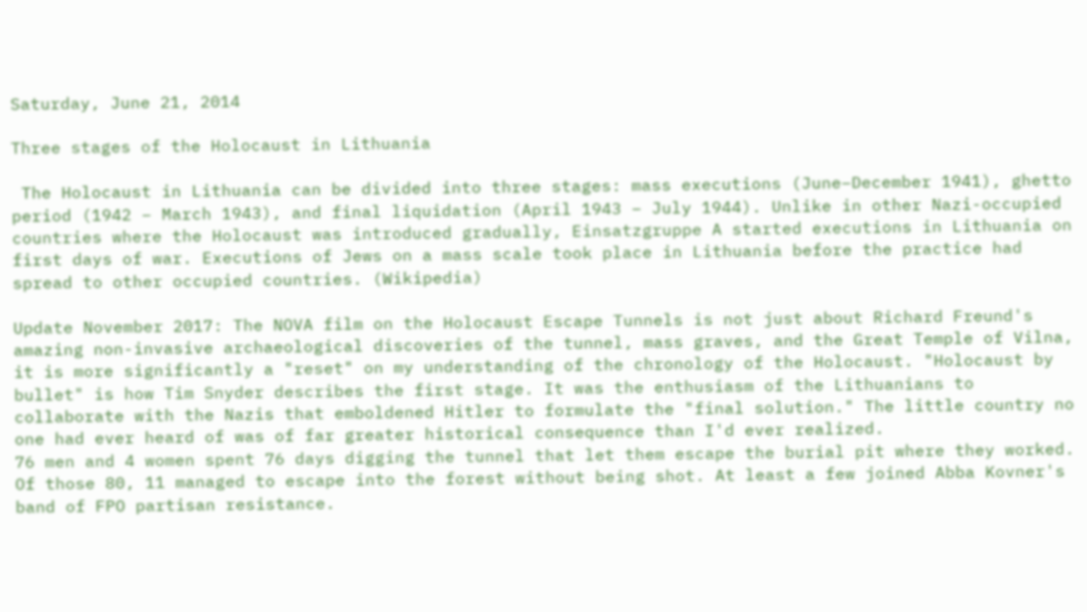Saturday, June 21, 2014

Three stages of the Holocaust in Lithuania

 The Holocaust in Lithuania can be divided into three stages: mass executions (June–December 1941), ghetto period (1942 – March 1943), and final liquidation (April 1943 – July 1944). Unlike in other Nazi-occupied countries where the Holocaust was introduced gradually, Einsatzgruppe A started executions in Lithuania on first days of war. Executions of Jews on a mass scale took place in Lithuania before the practice had spread to other occupied countries. (Wikipedia)

Update November 2017: The NOVA film on the Holocaust Escape Tunnels is not just about Richard Freund's amazing non-invasive archaeological discoveries of the tunnel, mass graves, and the Great Temple of Vilna, it is more significantly a "reset" on my understanding of the chronology of the Holocaust. "Holocaust by bullet" is how Tim Snyder describes the first stage. It was the enthusiasm of the Lithuanians to collaborate with the Nazis that emboldened Hitler to formulate the "final solution." The little country no one had ever heard of was of far greater historical consequence than I'd ever realized.
76 men and 4 women spent 76 days digging the tunnel that let them escape the burial pit where they worked. Of those 80, 11 managed to escape into the forest without being shot. At least a few joined Abba Kovner's band of FPO partisan resistance.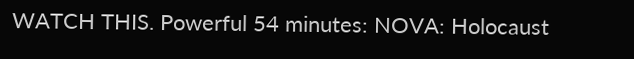WATCH THIS. Powerful 54 minutes: NOVA: Holocaust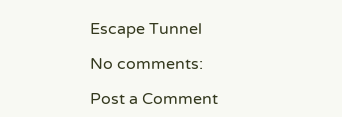Escape Tunnel

No comments:

Post a Comment